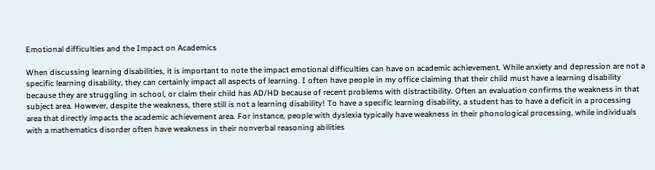Emotional difficulties and the Impact on Academics

When discussing learning disabilities, it is important to note the impact emotional difficulties can have on academic achievement. While anxiety and depression are not a specific learning disability, they can certainly impact all aspects of learning. I often have people in my office claiming that their child must have a learning disability because they are struggling in school, or claim their child has AD/HD because of recent problems with distractibility. Often an evaluation confirms the weakness in that subject area. However, despite the weakness, there still is not a learning disability! To have a specific learning disability, a student has to have a deficit in a processing area that directly impacts the academic achievement area. For instance, people with dyslexia typically have weakness in their phonological processing, while individuals with a mathematics disorder often have weakness in their nonverbal reasoning abilities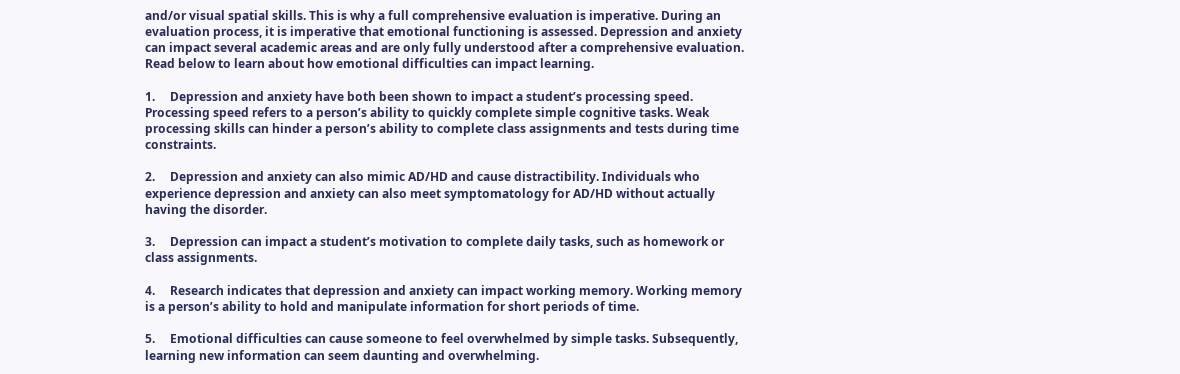and/or visual spatial skills. This is why a full comprehensive evaluation is imperative. During an evaluation process, it is imperative that emotional functioning is assessed. Depression and anxiety can impact several academic areas and are only fully understood after a comprehensive evaluation. Read below to learn about how emotional difficulties can impact learning.

1.     Depression and anxiety have both been shown to impact a student’s processing speed. Processing speed refers to a person’s ability to quickly complete simple cognitive tasks. Weak processing skills can hinder a person’s ability to complete class assignments and tests during time constraints.

2.     Depression and anxiety can also mimic AD/HD and cause distractibility. Individuals who experience depression and anxiety can also meet symptomatology for AD/HD without actually having the disorder.

3.     Depression can impact a student’s motivation to complete daily tasks, such as homework or class assignments.

4.     Research indicates that depression and anxiety can impact working memory. Working memory is a person’s ability to hold and manipulate information for short periods of time.

5.     Emotional difficulties can cause someone to feel overwhelmed by simple tasks. Subsequently, learning new information can seem daunting and overwhelming.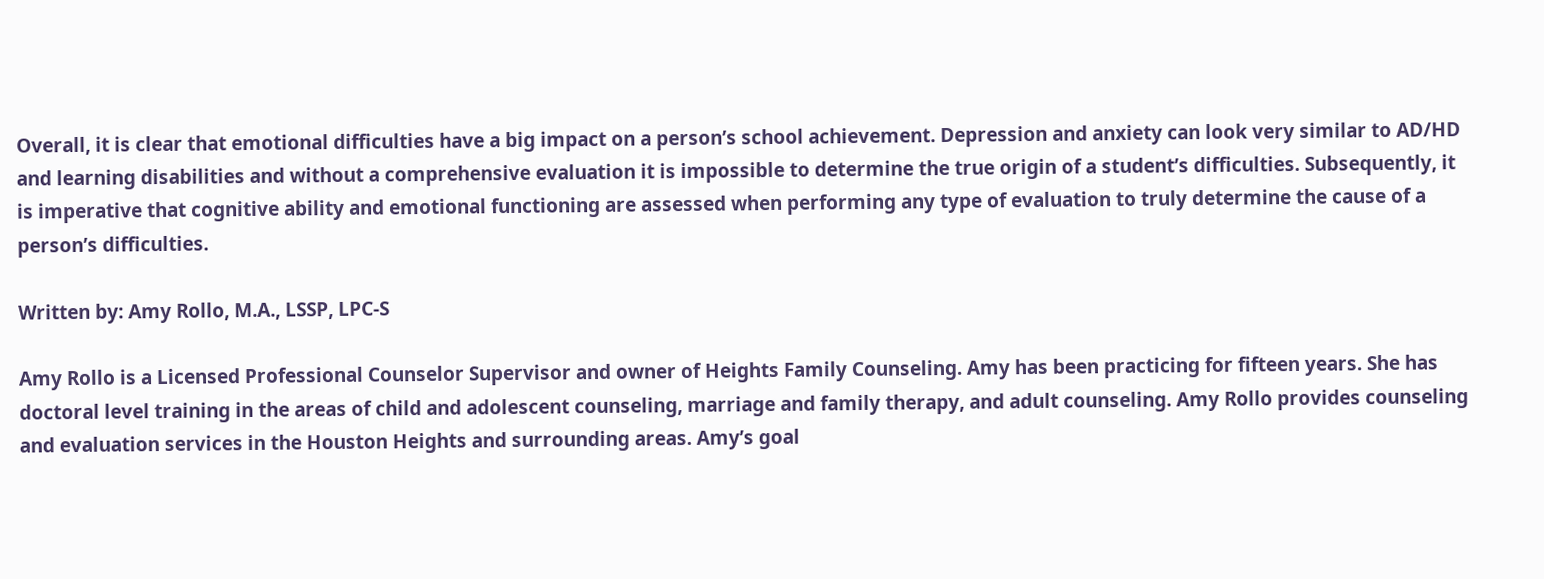Overall, it is clear that emotional difficulties have a big impact on a person’s school achievement. Depression and anxiety can look very similar to AD/HD and learning disabilities and without a comprehensive evaluation it is impossible to determine the true origin of a student’s difficulties. Subsequently, it is imperative that cognitive ability and emotional functioning are assessed when performing any type of evaluation to truly determine the cause of a person’s difficulties.

Written by: Amy Rollo, M.A., LSSP, LPC-S

Amy Rollo is a Licensed Professional Counselor Supervisor and owner of Heights Family Counseling. Amy has been practicing for fifteen years. She has doctoral level training in the areas of child and adolescent counseling, marriage and family therapy, and adult counseling. Amy Rollo provides counseling and evaluation services in the Houston Heights and surrounding areas. Amy’s goal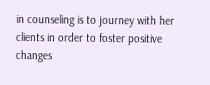in counseling is to journey with her clients in order to foster positive changes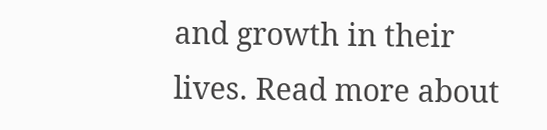and growth in their lives. Read more about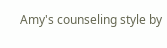Amy's counseling style by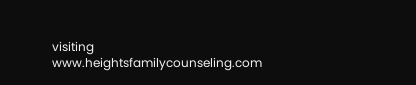visiting www.heightsfamilycounseling.com